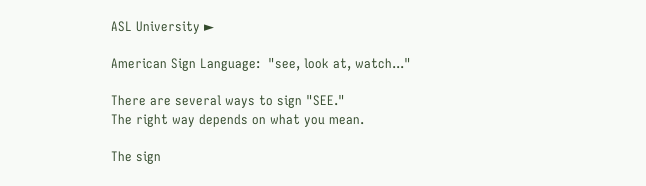ASL University ►

American Sign Language:  "see, look at, watch..."

There are several ways to sign "SEE."
The right way depends on what you mean.

The sign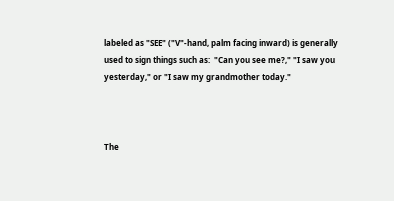labeled as "SEE" ("V"-hand, palm facing inward) is generally used to sign things such as:  "Can you see me?," "I saw you yesterday," or "I saw my grandmother today."



The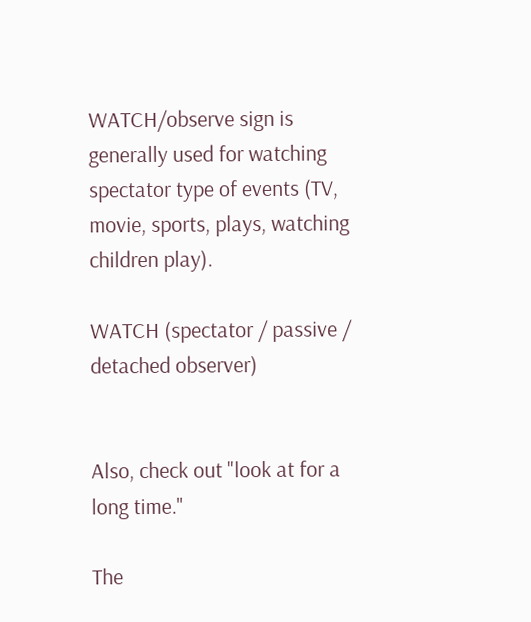WATCH/observe sign is generally used for watching spectator type of events (TV, movie, sports, plays, watching children play).

WATCH (spectator / passive / detached observer)


Also, check out "look at for a long time."

The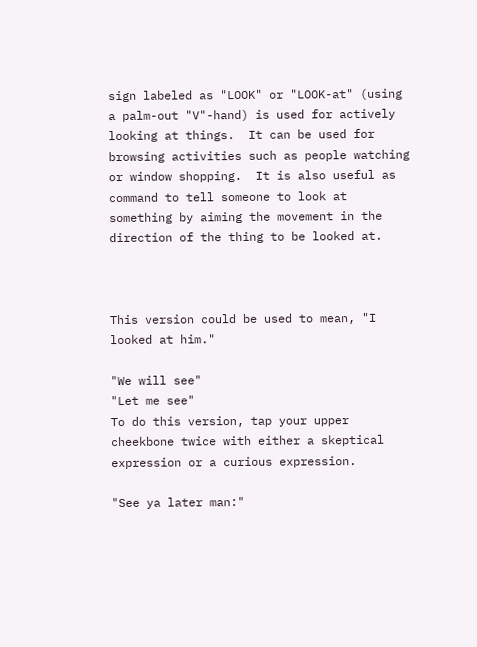sign labeled as "LOOK" or "LOOK-at" (using a palm-out "V"-hand) is used for actively looking at things.  It can be used for browsing activities such as people watching or window shopping.  It is also useful as command to tell someone to look at something by aiming the movement in the direction of the thing to be looked at.



This version could be used to mean, "I looked at him."

"We will see"
"Let me see"
To do this version, tap your upper cheekbone twice with either a skeptical expression or a curious expression.

"See ya later man:"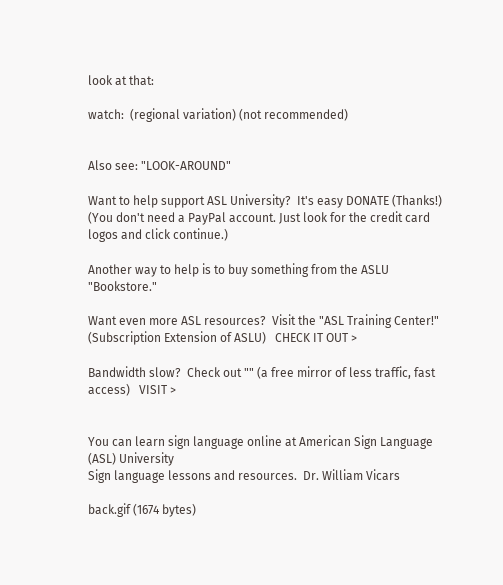look at that:

watch:  (regional variation) (not recommended)


Also see: "LOOK-AROUND"

Want to help support ASL University?  It's easy DONATE (Thanks!)
(You don't need a PayPal account. Just look for the credit card logos and click continue.)

Another way to help is to buy something from the ASLU "Bookstore."

Want even more ASL resources?  Visit the "ASL Training Center!"  (Subscription Extension of ASLU)   CHECK IT OUT >

Bandwidth slow?  Check out "" (a free mirror of less traffic, fast access)   VISIT >


You can learn sign language online at American Sign Language (ASL) University
Sign language lessons and resources.  Dr. William Vicars

back.gif (1674 bytes)